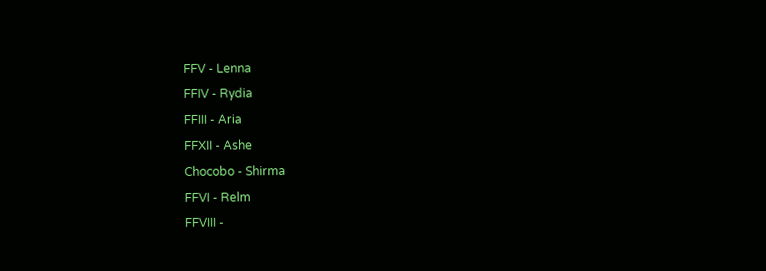FFV - Lenna
FFIV - Rydia
FFIII - Aria
FFXII - Ashe
Chocobo - Shirma
FFVI - Relm
FFVIII -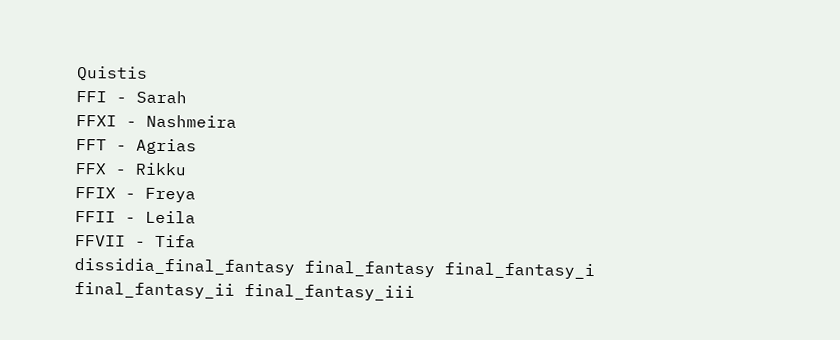Quistis
FFI - Sarah
FFXI - Nashmeira
FFT - Agrias
FFX - Rikku
FFIX - Freya
FFII - Leila
FFVII - Tifa
dissidia_final_fantasy final_fantasy final_fantasy_i final_fantasy_ii final_fantasy_iii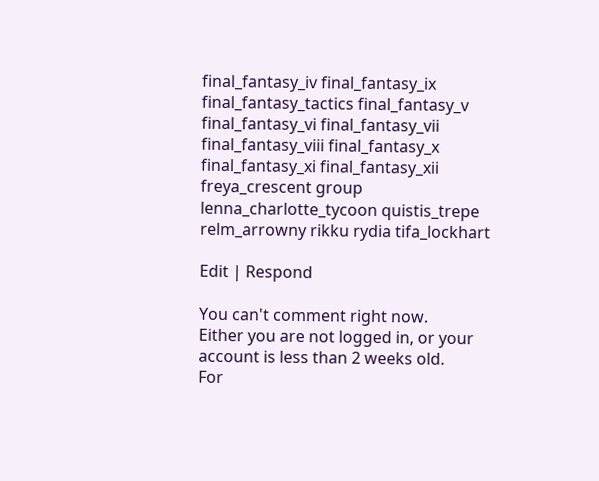final_fantasy_iv final_fantasy_ix final_fantasy_tactics final_fantasy_v final_fantasy_vi final_fantasy_vii final_fantasy_viii final_fantasy_x final_fantasy_xi final_fantasy_xii freya_crescent group lenna_charlotte_tycoon quistis_trepe relm_arrowny rikku rydia tifa_lockhart

Edit | Respond

You can't comment right now.
Either you are not logged in, or your account is less than 2 weeks old.
For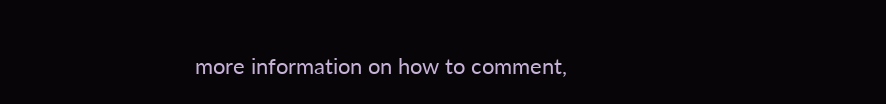more information on how to comment,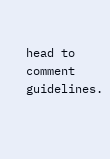head to comment guidelines.